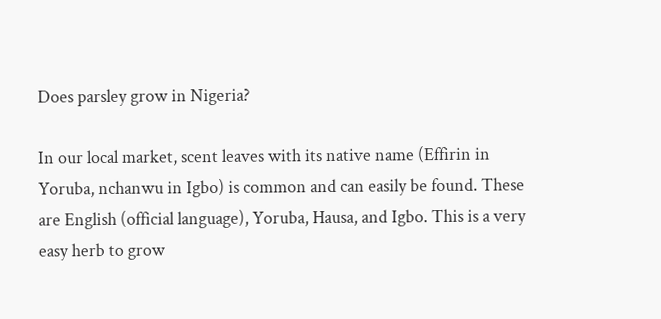Does parsley grow in Nigeria?

In our local market, scent leaves with its native name (Effirin in Yoruba, nchanwu in Igbo) is common and can easily be found. These are English (official language), Yoruba, Hausa, and Igbo. This is a very easy herb to grow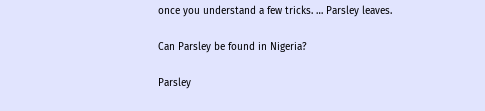once you understand a few tricks. … Parsley leaves.

Can Parsley be found in Nigeria?

Parsley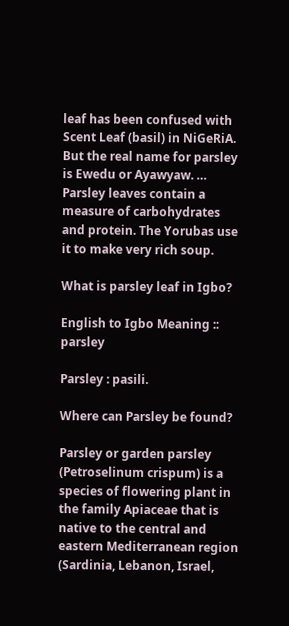leaf has been confused with Scent Leaf (basil) in NiGeRiA. But the real name for parsley is Ewedu or Ayawyaw. … Parsley leaves contain a measure of carbohydrates and protein. The Yorubas use it to make very rich soup.

What is parsley leaf in Igbo?

English to Igbo Meaning :: parsley

Parsley : pasili.

Where can Parsley be found?

Parsley or garden parsley (Petroselinum crispum) is a species of flowering plant in the family Apiaceae that is native to the central and eastern Mediterranean region (Sardinia, Lebanon, Israel,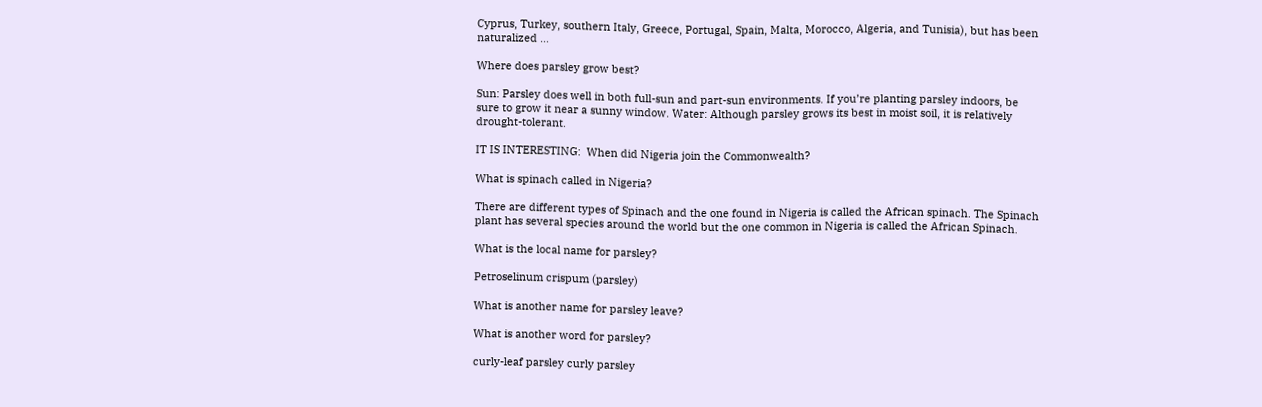Cyprus, Turkey, southern Italy, Greece, Portugal, Spain, Malta, Morocco, Algeria, and Tunisia), but has been naturalized …

Where does parsley grow best?

Sun: Parsley does well in both full-sun and part-sun environments. If you’re planting parsley indoors, be sure to grow it near a sunny window. Water: Although parsley grows its best in moist soil, it is relatively drought-tolerant.

IT IS INTERESTING:  When did Nigeria join the Commonwealth?

What is spinach called in Nigeria?

There are different types of Spinach and the one found in Nigeria is called the African spinach. The Spinach plant has several species around the world but the one common in Nigeria is called the African Spinach.

What is the local name for parsley?

Petroselinum crispum (parsley)

What is another name for parsley leave?

What is another word for parsley?

curly-leaf parsley curly parsley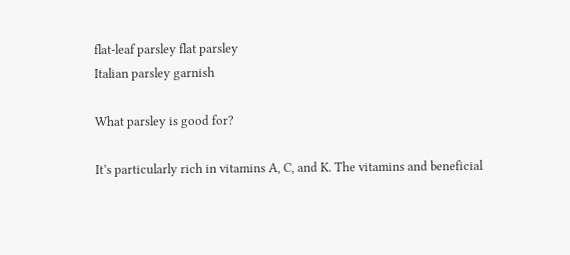flat-leaf parsley flat parsley
Italian parsley garnish

What parsley is good for?

It’s particularly rich in vitamins A, C, and K. The vitamins and beneficial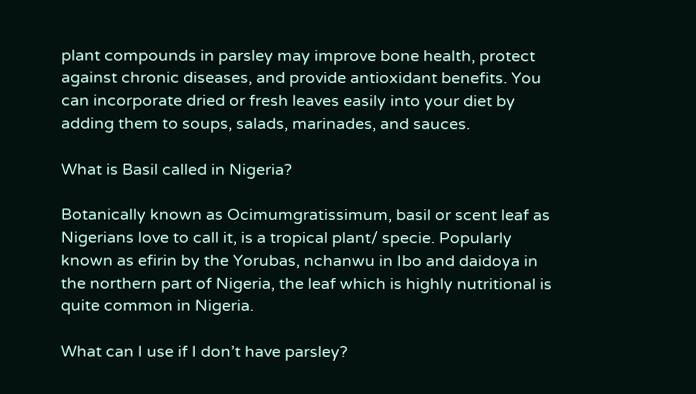plant compounds in parsley may improve bone health, protect against chronic diseases, and provide antioxidant benefits. You can incorporate dried or fresh leaves easily into your diet by adding them to soups, salads, marinades, and sauces.

What is Basil called in Nigeria?

Botanically known as Ocimumgratissimum, basil or scent leaf as Nigerians love to call it, is a tropical plant/ specie. Popularly known as efirin by the Yorubas, nchanwu in Ibo and daidoya in the northern part of Nigeria, the leaf which is highly nutritional is quite common in Nigeria.

What can I use if I don’t have parsley?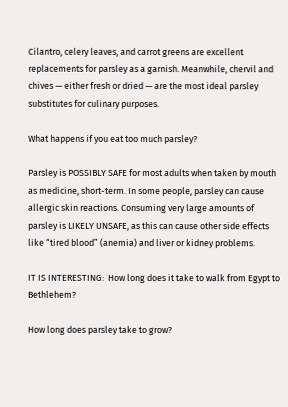Cilantro, celery leaves, and carrot greens are excellent replacements for parsley as a garnish. Meanwhile, chervil and chives — either fresh or dried — are the most ideal parsley substitutes for culinary purposes.

What happens if you eat too much parsley?

Parsley is POSSIBLY SAFE for most adults when taken by mouth as medicine, short-term. In some people, parsley can cause allergic skin reactions. Consuming very large amounts of parsley is LIKELY UNSAFE, as this can cause other side effects like “tired blood” (anemia) and liver or kidney problems.

IT IS INTERESTING:  How long does it take to walk from Egypt to Bethlehem?

How long does parsley take to grow?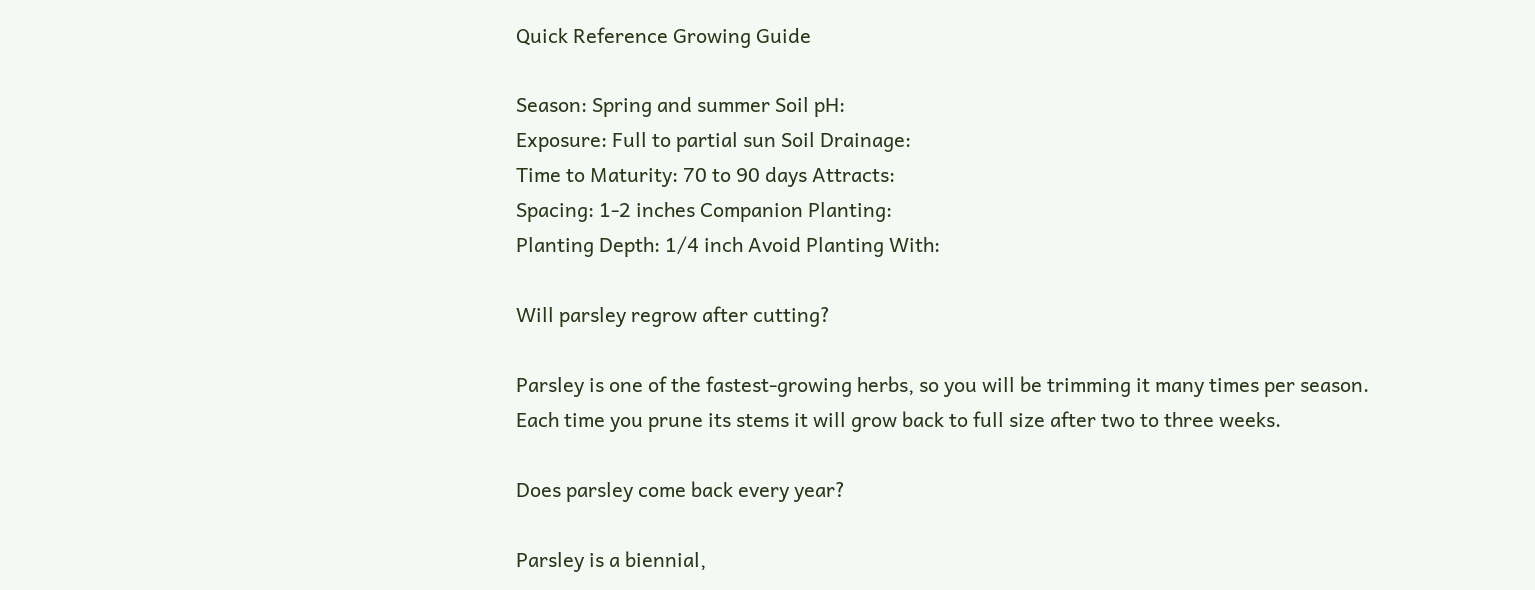Quick Reference Growing Guide

Season: Spring and summer Soil pH:
Exposure: Full to partial sun Soil Drainage:
Time to Maturity: 70 to 90 days Attracts:
Spacing: 1-2 inches Companion Planting:
Planting Depth: 1/4 inch Avoid Planting With:

Will parsley regrow after cutting?

Parsley is one of the fastest-growing herbs, so you will be trimming it many times per season. Each time you prune its stems it will grow back to full size after two to three weeks.

Does parsley come back every year?

Parsley is a biennial,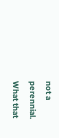not a perennial. What that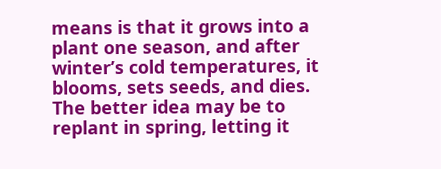means is that it grows into a plant one season, and after winter’s cold temperatures, it blooms, sets seeds, and dies. The better idea may be to replant in spring, letting it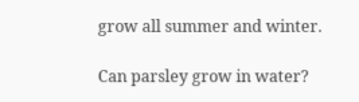grow all summer and winter.

Can parsley grow in water?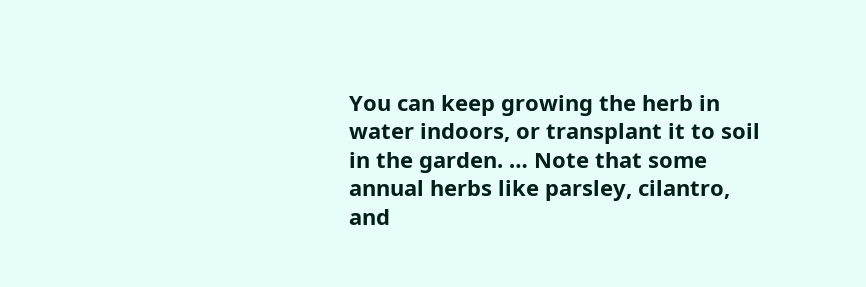You can keep growing the herb in water indoors, or transplant it to soil in the garden. … Note that some annual herbs like parsley, cilantro, and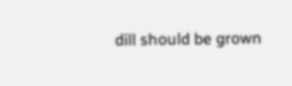dill should be grown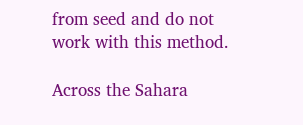from seed and do not work with this method.

Across the Sahara